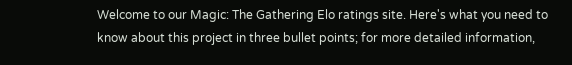Welcome to our Magic: The Gathering Elo ratings site. Here's what you need to know about this project in three bullet points; for more detailed information,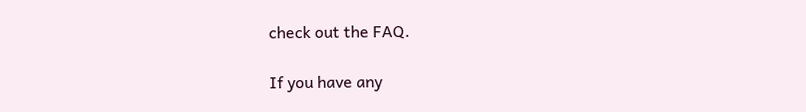check out the FAQ.

If you have any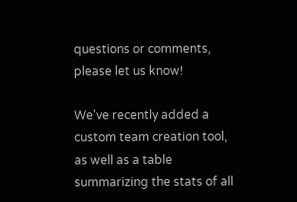questions or comments, please let us know!

We've recently added a custom team creation tool, as well as a table summarizing the stats of all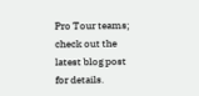Pro Tour teams; check out the latest blog post for details.